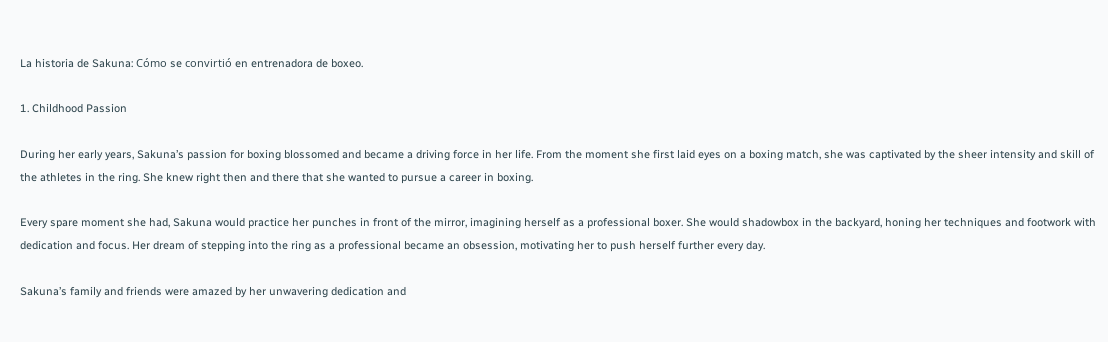La historia de Sakuna: Cómo se convirtió en entrenadora de boxeo.

1. Childhood Passion

During her early years, Sakuna’s passion for boxing blossomed and became a driving force in her life. From the moment she first laid eyes on a boxing match, she was captivated by the sheer intensity and skill of the athletes in the ring. She knew right then and there that she wanted to pursue a career in boxing.

Every spare moment she had, Sakuna would practice her punches in front of the mirror, imagining herself as a professional boxer. She would shadowbox in the backyard, honing her techniques and footwork with dedication and focus. Her dream of stepping into the ring as a professional became an obsession, motivating her to push herself further every day.

Sakuna’s family and friends were amazed by her unwavering dedication and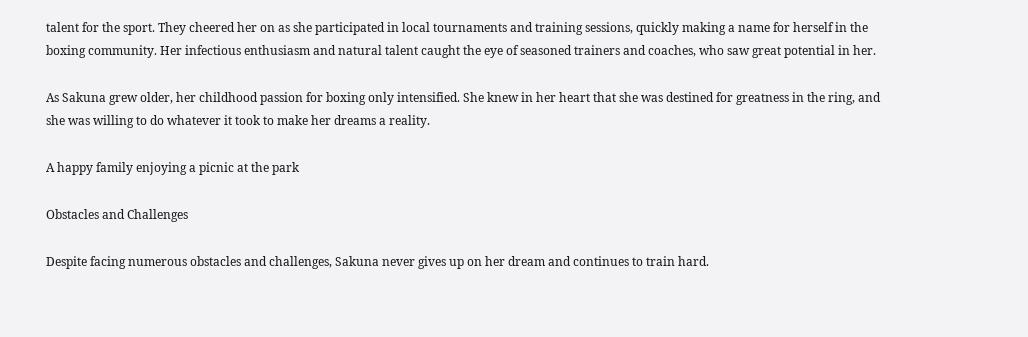talent for the sport. They cheered her on as she participated in local tournaments and training sessions, quickly making a name for herself in the boxing community. Her infectious enthusiasm and natural talent caught the eye of seasoned trainers and coaches, who saw great potential in her.

As Sakuna grew older, her childhood passion for boxing only intensified. She knew in her heart that she was destined for greatness in the ring, and she was willing to do whatever it took to make her dreams a reality.

A happy family enjoying a picnic at the park

Obstacles and Challenges

Despite facing numerous obstacles and challenges, Sakuna never gives up on her dream and continues to train hard.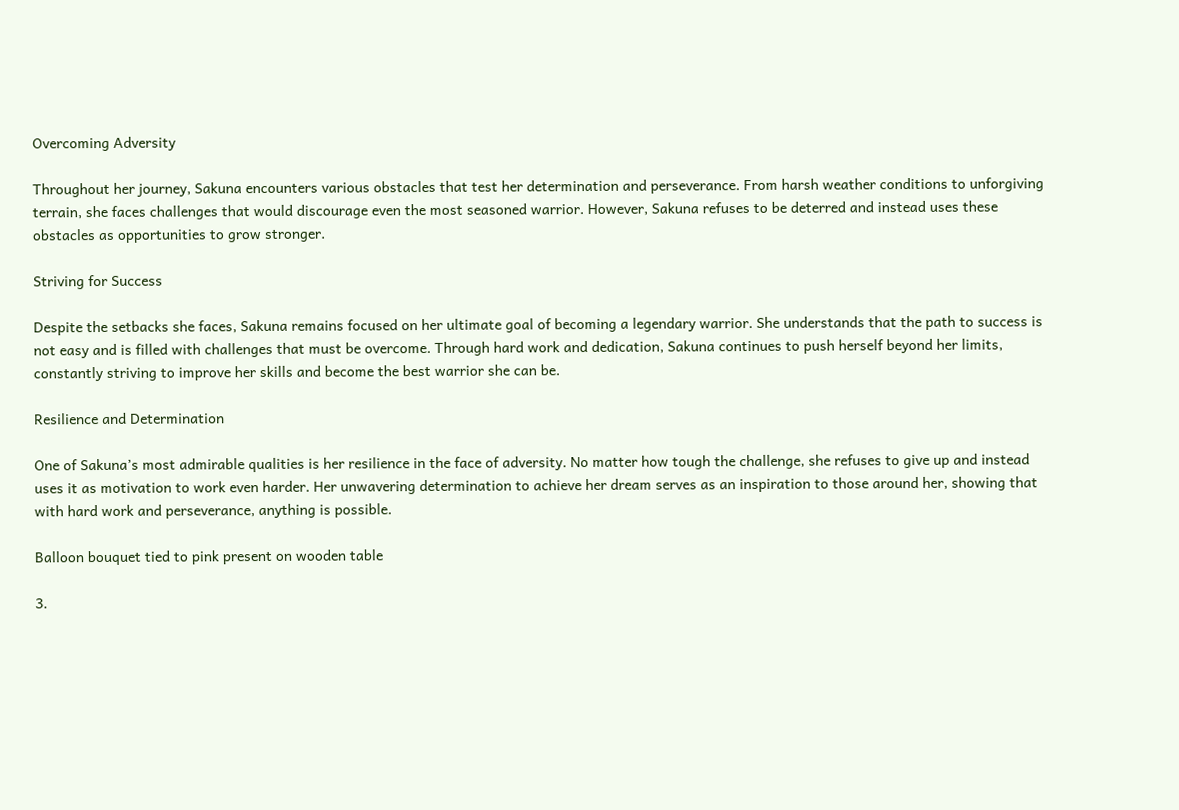Overcoming Adversity

Throughout her journey, Sakuna encounters various obstacles that test her determination and perseverance. From harsh weather conditions to unforgiving terrain, she faces challenges that would discourage even the most seasoned warrior. However, Sakuna refuses to be deterred and instead uses these obstacles as opportunities to grow stronger.

Striving for Success

Despite the setbacks she faces, Sakuna remains focused on her ultimate goal of becoming a legendary warrior. She understands that the path to success is not easy and is filled with challenges that must be overcome. Through hard work and dedication, Sakuna continues to push herself beyond her limits, constantly striving to improve her skills and become the best warrior she can be.

Resilience and Determination

One of Sakuna’s most admirable qualities is her resilience in the face of adversity. No matter how tough the challenge, she refuses to give up and instead uses it as motivation to work even harder. Her unwavering determination to achieve her dream serves as an inspiration to those around her, showing that with hard work and perseverance, anything is possible.

Balloon bouquet tied to pink present on wooden table

3.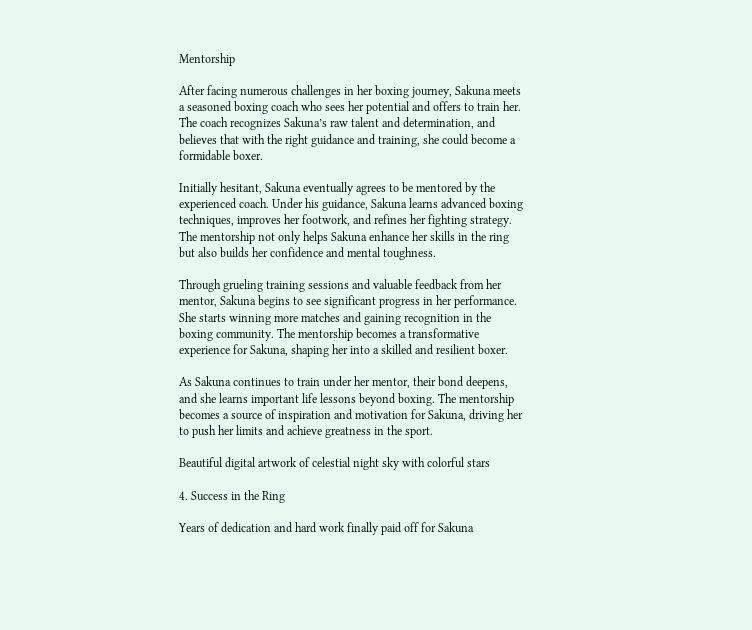Mentorship

After facing numerous challenges in her boxing journey, Sakuna meets a seasoned boxing coach who sees her potential and offers to train her. The coach recognizes Sakuna’s raw talent and determination, and believes that with the right guidance and training, she could become a formidable boxer.

Initially hesitant, Sakuna eventually agrees to be mentored by the experienced coach. Under his guidance, Sakuna learns advanced boxing techniques, improves her footwork, and refines her fighting strategy. The mentorship not only helps Sakuna enhance her skills in the ring but also builds her confidence and mental toughness.

Through grueling training sessions and valuable feedback from her mentor, Sakuna begins to see significant progress in her performance. She starts winning more matches and gaining recognition in the boxing community. The mentorship becomes a transformative experience for Sakuna, shaping her into a skilled and resilient boxer.

As Sakuna continues to train under her mentor, their bond deepens, and she learns important life lessons beyond boxing. The mentorship becomes a source of inspiration and motivation for Sakuna, driving her to push her limits and achieve greatness in the sport.

Beautiful digital artwork of celestial night sky with colorful stars

4. Success in the Ring

Years of dedication and hard work finally paid off for Sakuna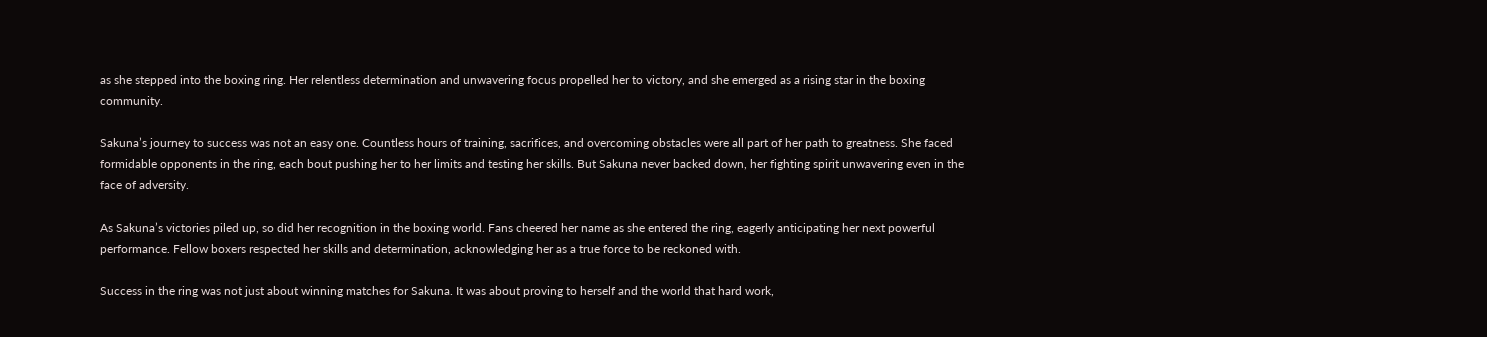as she stepped into the boxing ring. Her relentless determination and unwavering focus propelled her to victory, and she emerged as a rising star in the boxing community.

Sakuna’s journey to success was not an easy one. Countless hours of training, sacrifices, and overcoming obstacles were all part of her path to greatness. She faced formidable opponents in the ring, each bout pushing her to her limits and testing her skills. But Sakuna never backed down, her fighting spirit unwavering even in the face of adversity.

As Sakuna’s victories piled up, so did her recognition in the boxing world. Fans cheered her name as she entered the ring, eagerly anticipating her next powerful performance. Fellow boxers respected her skills and determination, acknowledging her as a true force to be reckoned with.

Success in the ring was not just about winning matches for Sakuna. It was about proving to herself and the world that hard work,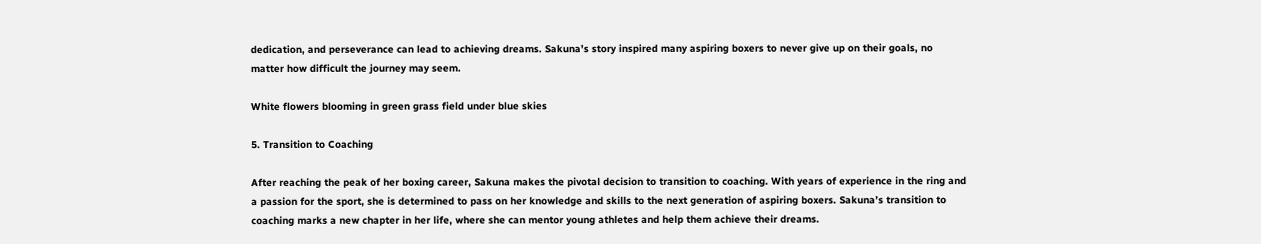dedication, and perseverance can lead to achieving dreams. Sakuna’s story inspired many aspiring boxers to never give up on their goals, no matter how difficult the journey may seem.

White flowers blooming in green grass field under blue skies

5. Transition to Coaching

After reaching the peak of her boxing career, Sakuna makes the pivotal decision to transition to coaching. With years of experience in the ring and a passion for the sport, she is determined to pass on her knowledge and skills to the next generation of aspiring boxers. Sakuna’s transition to coaching marks a new chapter in her life, where she can mentor young athletes and help them achieve their dreams.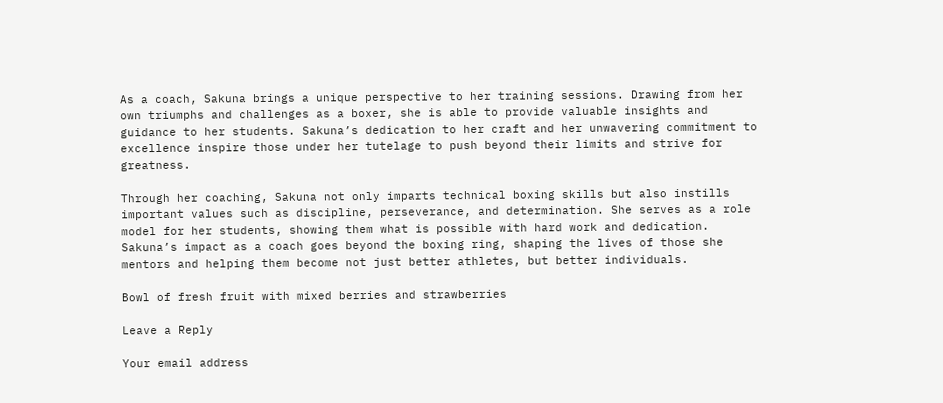As a coach, Sakuna brings a unique perspective to her training sessions. Drawing from her own triumphs and challenges as a boxer, she is able to provide valuable insights and guidance to her students. Sakuna’s dedication to her craft and her unwavering commitment to excellence inspire those under her tutelage to push beyond their limits and strive for greatness.

Through her coaching, Sakuna not only imparts technical boxing skills but also instills important values such as discipline, perseverance, and determination. She serves as a role model for her students, showing them what is possible with hard work and dedication. Sakuna’s impact as a coach goes beyond the boxing ring, shaping the lives of those she mentors and helping them become not just better athletes, but better individuals.

Bowl of fresh fruit with mixed berries and strawberries

Leave a Reply

Your email address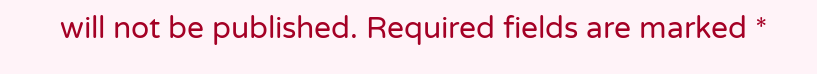will not be published. Required fields are marked *